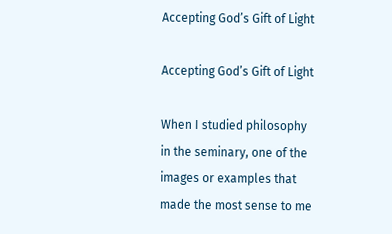Accepting God’s Gift of Light

Accepting God’s Gift of Light

When I studied philosophy in the seminary, one of the images or examples that made the most sense to me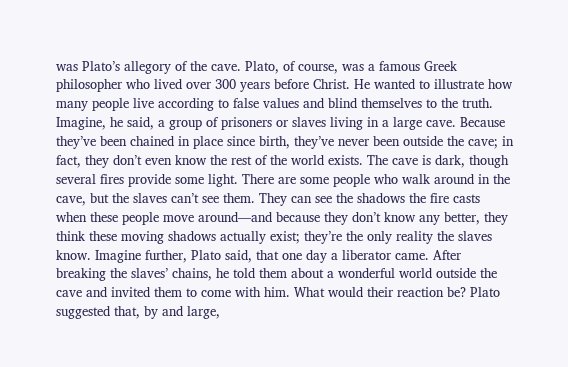was Plato’s allegory of the cave. Plato, of course, was a famous Greek philosopher who lived over 300 years before Christ. He wanted to illustrate how many people live according to false values and blind themselves to the truth. Imagine, he said, a group of prisoners or slaves living in a large cave. Because they’ve been chained in place since birth, they’ve never been outside the cave; in fact, they don’t even know the rest of the world exists. The cave is dark, though several fires provide some light. There are some people who walk around in the cave, but the slaves can’t see them. They can see the shadows the fire casts when these people move around—and because they don’t know any better, they think these moving shadows actually exist; they’re the only reality the slaves know. Imagine further, Plato said, that one day a liberator came. After breaking the slaves’ chains, he told them about a wonderful world outside the cave and invited them to come with him. What would their reaction be? Plato suggested that, by and large,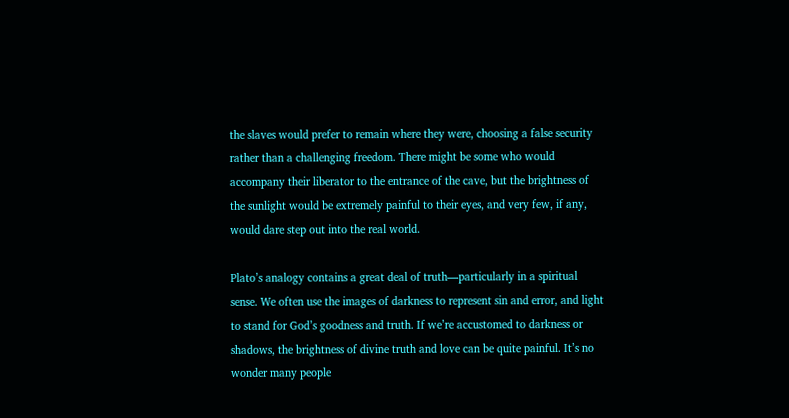the slaves would prefer to remain where they were, choosing a false security rather than a challenging freedom. There might be some who would accompany their liberator to the entrance of the cave, but the brightness of the sunlight would be extremely painful to their eyes, and very few, if any, would dare step out into the real world.

Plato’s analogy contains a great deal of truth—particularly in a spiritual sense. We often use the images of darkness to represent sin and error, and light to stand for God’s goodness and truth. If we’re accustomed to darkness or shadows, the brightness of divine truth and love can be quite painful. It’s no wonder many people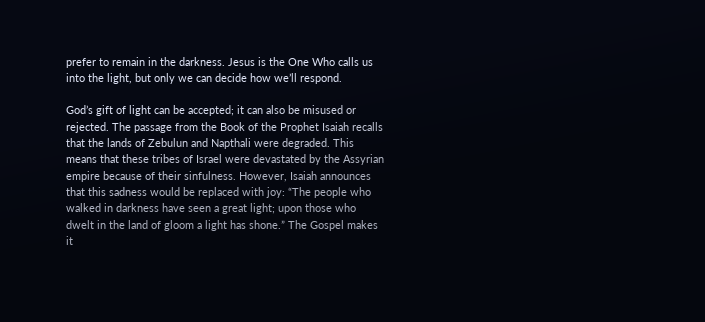prefer to remain in the darkness. Jesus is the One Who calls us into the light, but only we can decide how we’ll respond.

God’s gift of light can be accepted; it can also be misused or rejected. The passage from the Book of the Prophet Isaiah recalls that the lands of Zebulun and Napthali were degraded. This means that these tribes of Israel were devastated by the Assyrian empire because of their sinfulness. However, Isaiah announces that this sadness would be replaced with joy: “The people who walked in darkness have seen a great light; upon those who dwelt in the land of gloom a light has shone.” The Gospel makes it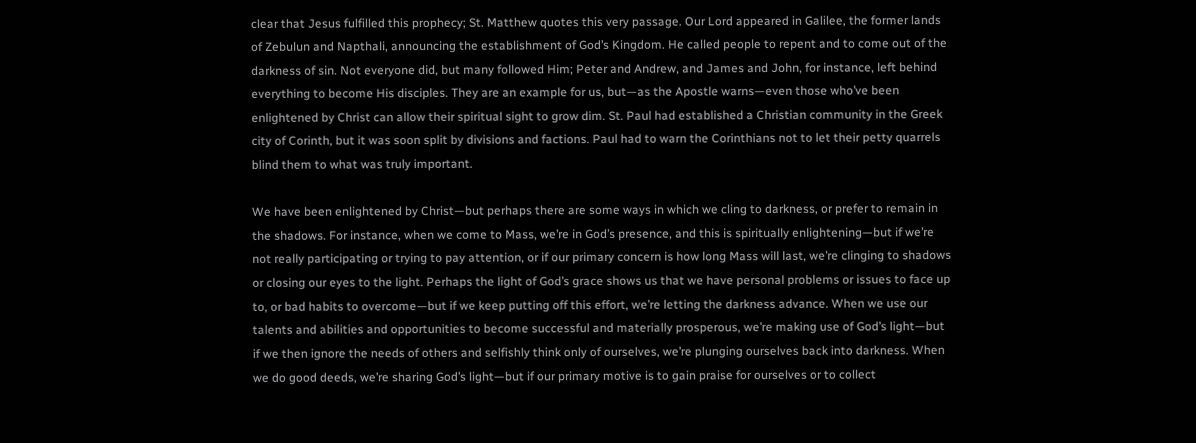clear that Jesus fulfilled this prophecy; St. Matthew quotes this very passage. Our Lord appeared in Galilee, the former lands of Zebulun and Napthali, announcing the establishment of God’s Kingdom. He called people to repent and to come out of the darkness of sin. Not everyone did, but many followed Him; Peter and Andrew, and James and John, for instance, left behind everything to become His disciples. They are an example for us, but—as the Apostle warns—even those who’ve been enlightened by Christ can allow their spiritual sight to grow dim. St. Paul had established a Christian community in the Greek city of Corinth, but it was soon split by divisions and factions. Paul had to warn the Corinthians not to let their petty quarrels blind them to what was truly important.

We have been enlightened by Christ—but perhaps there are some ways in which we cling to darkness, or prefer to remain in the shadows. For instance, when we come to Mass, we’re in God’s presence, and this is spiritually enlightening—but if we’re not really participating or trying to pay attention, or if our primary concern is how long Mass will last, we’re clinging to shadows or closing our eyes to the light. Perhaps the light of God’s grace shows us that we have personal problems or issues to face up to, or bad habits to overcome—but if we keep putting off this effort, we’re letting the darkness advance. When we use our talents and abilities and opportunities to become successful and materially prosperous, we’re making use of God’s light—but if we then ignore the needs of others and selfishly think only of ourselves, we’re plunging ourselves back into darkness. When we do good deeds, we’re sharing God’s light—but if our primary motive is to gain praise for ourselves or to collect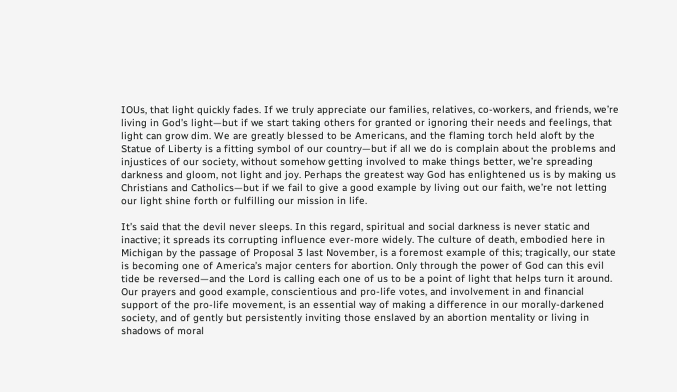IOUs, that light quickly fades. If we truly appreciate our families, relatives, co-workers, and friends, we’re living in God’s light—but if we start taking others for granted or ignoring their needs and feelings, that light can grow dim. We are greatly blessed to be Americans, and the flaming torch held aloft by the Statue of Liberty is a fitting symbol of our country—but if all we do is complain about the problems and injustices of our society, without somehow getting involved to make things better, we’re spreading darkness and gloom, not light and joy. Perhaps the greatest way God has enlightened us is by making us Christians and Catholics—but if we fail to give a good example by living out our faith, we’re not letting our light shine forth or fulfilling our mission in life.

It’s said that the devil never sleeps. In this regard, spiritual and social darkness is never static and inactive; it spreads its corrupting influence ever-more widely. The culture of death, embodied here in Michigan by the passage of Proposal 3 last November, is a foremost example of this; tragically, our state is becoming one of America’s major centers for abortion. Only through the power of God can this evil tide be reversed—and the Lord is calling each one of us to be a point of light that helps turn it around. Our prayers and good example, conscientious and pro-life votes, and involvement in and financial support of the pro-life movement, is an essential way of making a difference in our morally-darkened society, and of gently but persistently inviting those enslaved by an abortion mentality or living in shadows of moral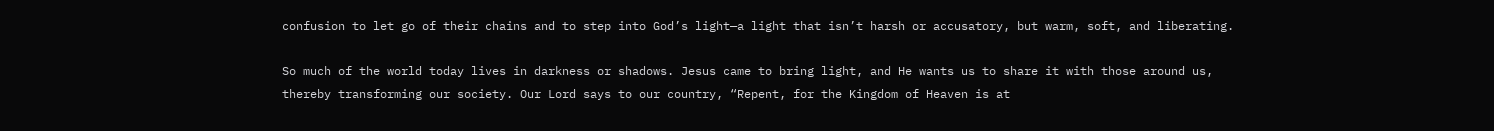confusion to let go of their chains and to step into God’s light—a light that isn’t harsh or accusatory, but warm, soft, and liberating.

So much of the world today lives in darkness or shadows. Jesus came to bring light, and He wants us to share it with those around us, thereby transforming our society. Our Lord says to our country, “Repent, for the Kingdom of Heaven is at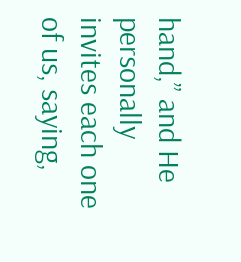hand,” and He personally invites each one of us, saying,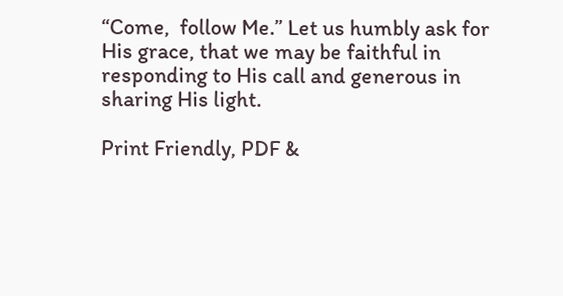“Come,  follow Me.” Let us humbly ask for His grace, that we may be faithful in responding to His call and generous in sharing His light.

Print Friendly, PDF &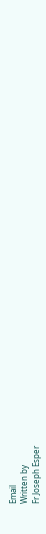Email
Written by
Fr Joseph Esper